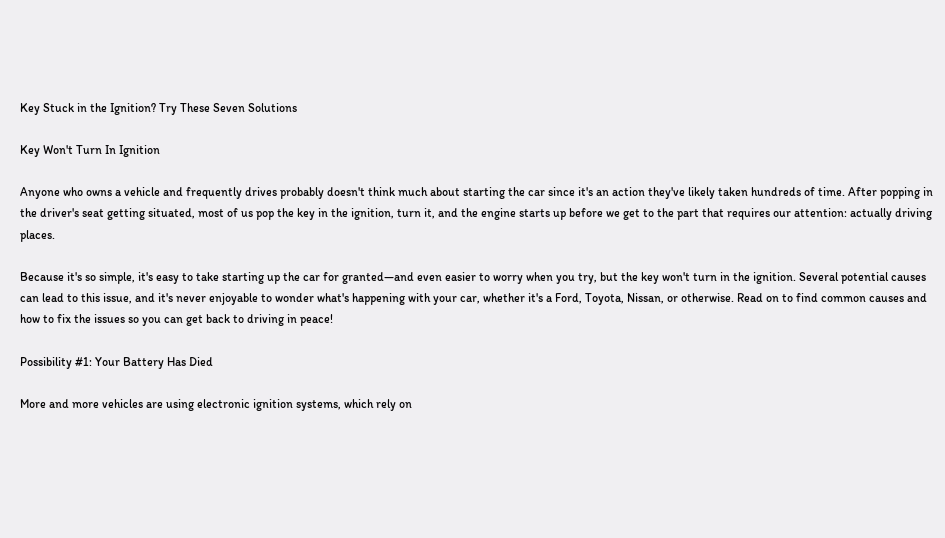Key Stuck in the Ignition? Try These Seven Solutions

Key Won't Turn In Ignition

Anyone who owns a vehicle and frequently drives probably doesn't think much about starting the car since it's an action they've likely taken hundreds of time. After popping in the driver's seat getting situated, most of us pop the key in the ignition, turn it, and the engine starts up before we get to the part that requires our attention: actually driving places.

Because it's so simple, it's easy to take starting up the car for granted—and even easier to worry when you try, but the key won't turn in the ignition. Several potential causes can lead to this issue, and it's never enjoyable to wonder what's happening with your car, whether it's a Ford, Toyota, Nissan, or otherwise. Read on to find common causes and how to fix the issues so you can get back to driving in peace!

Possibility #1: Your Battery Has Died

More and more vehicles are using electronic ignition systems, which rely on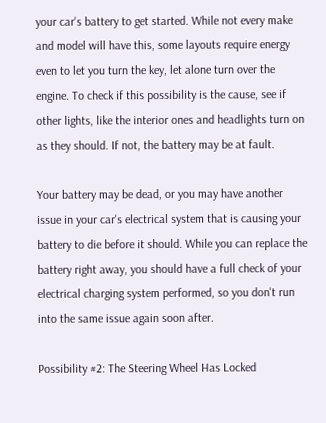your car's battery to get started. While not every make and model will have this, some layouts require energy even to let you turn the key, let alone turn over the engine. To check if this possibility is the cause, see if other lights, like the interior ones and headlights turn on as they should. If not, the battery may be at fault.

Your battery may be dead, or you may have another issue in your car's electrical system that is causing your battery to die before it should. While you can replace the battery right away, you should have a full check of your electrical charging system performed, so you don't run into the same issue again soon after.

Possibility #2: The Steering Wheel Has Locked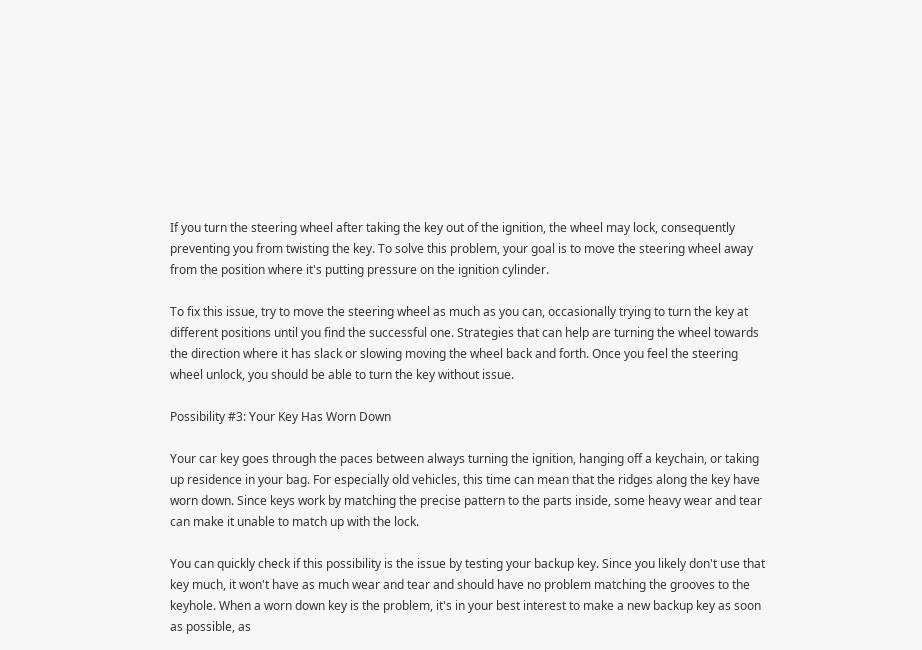If you turn the steering wheel after taking the key out of the ignition, the wheel may lock, consequently preventing you from twisting the key. To solve this problem, your goal is to move the steering wheel away from the position where it's putting pressure on the ignition cylinder.

To fix this issue, try to move the steering wheel as much as you can, occasionally trying to turn the key at different positions until you find the successful one. Strategies that can help are turning the wheel towards the direction where it has slack or slowing moving the wheel back and forth. Once you feel the steering wheel unlock, you should be able to turn the key without issue.

Possibility #3: Your Key Has Worn Down

Your car key goes through the paces between always turning the ignition, hanging off a keychain, or taking up residence in your bag. For especially old vehicles, this time can mean that the ridges along the key have worn down. Since keys work by matching the precise pattern to the parts inside, some heavy wear and tear can make it unable to match up with the lock.

You can quickly check if this possibility is the issue by testing your backup key. Since you likely don't use that key much, it won't have as much wear and tear and should have no problem matching the grooves to the keyhole. When a worn down key is the problem, it's in your best interest to make a new backup key as soon as possible, as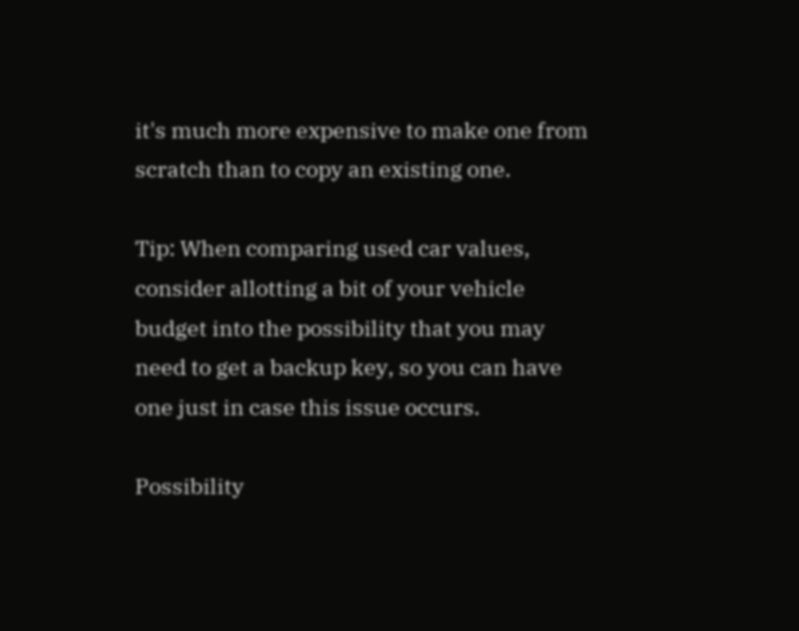it's much more expensive to make one from scratch than to copy an existing one.

Tip: When comparing used car values, consider allotting a bit of your vehicle budget into the possibility that you may need to get a backup key, so you can have one just in case this issue occurs.

Possibility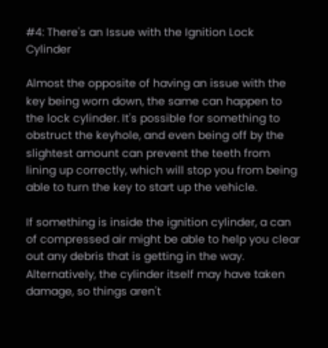#4: There's an Issue with the Ignition Lock Cylinder

Almost the opposite of having an issue with the key being worn down, the same can happen to the lock cylinder. It's possible for something to obstruct the keyhole, and even being off by the slightest amount can prevent the teeth from lining up correctly, which will stop you from being able to turn the key to start up the vehicle.

If something is inside the ignition cylinder, a can of compressed air might be able to help you clear out any debris that is getting in the way. Alternatively, the cylinder itself may have taken damage, so things aren't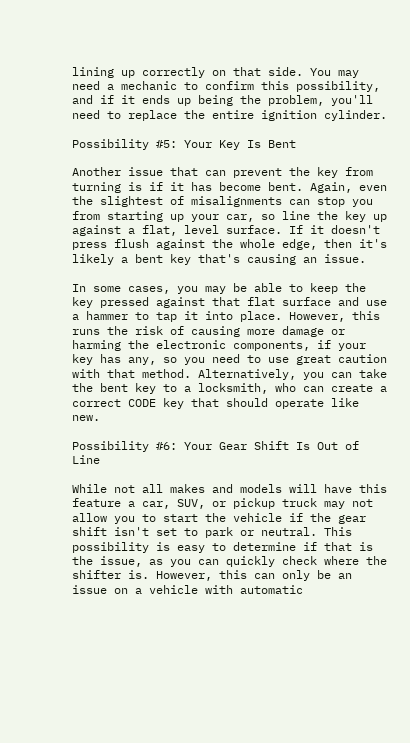lining up correctly on that side. You may need a mechanic to confirm this possibility, and if it ends up being the problem, you'll need to replace the entire ignition cylinder.

Possibility #5: Your Key Is Bent

Another issue that can prevent the key from turning is if it has become bent. Again, even the slightest of misalignments can stop you from starting up your car, so line the key up against a flat, level surface. If it doesn't press flush against the whole edge, then it's likely a bent key that's causing an issue.

In some cases, you may be able to keep the key pressed against that flat surface and use a hammer to tap it into place. However, this runs the risk of causing more damage or harming the electronic components, if your key has any, so you need to use great caution with that method. Alternatively, you can take the bent key to a locksmith, who can create a correct CODE key that should operate like new.

Possibility #6: Your Gear Shift Is Out of Line

While not all makes and models will have this feature a car, SUV, or pickup truck may not allow you to start the vehicle if the gear shift isn't set to park or neutral. This possibility is easy to determine if that is the issue, as you can quickly check where the shifter is. However, this can only be an issue on a vehicle with automatic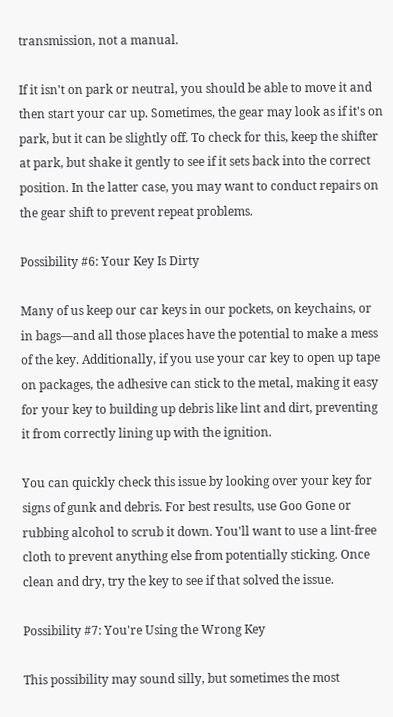transmission, not a manual.

If it isn't on park or neutral, you should be able to move it and then start your car up. Sometimes, the gear may look as if it's on park, but it can be slightly off. To check for this, keep the shifter at park, but shake it gently to see if it sets back into the correct position. In the latter case, you may want to conduct repairs on the gear shift to prevent repeat problems.

Possibility #6: Your Key Is Dirty

Many of us keep our car keys in our pockets, on keychains, or in bags—and all those places have the potential to make a mess of the key. Additionally, if you use your car key to open up tape on packages, the adhesive can stick to the metal, making it easy for your key to building up debris like lint and dirt, preventing it from correctly lining up with the ignition.

You can quickly check this issue by looking over your key for signs of gunk and debris. For best results, use Goo Gone or rubbing alcohol to scrub it down. You'll want to use a lint-free cloth to prevent anything else from potentially sticking. Once clean and dry, try the key to see if that solved the issue.

Possibility #7: You're Using the Wrong Key

This possibility may sound silly, but sometimes the most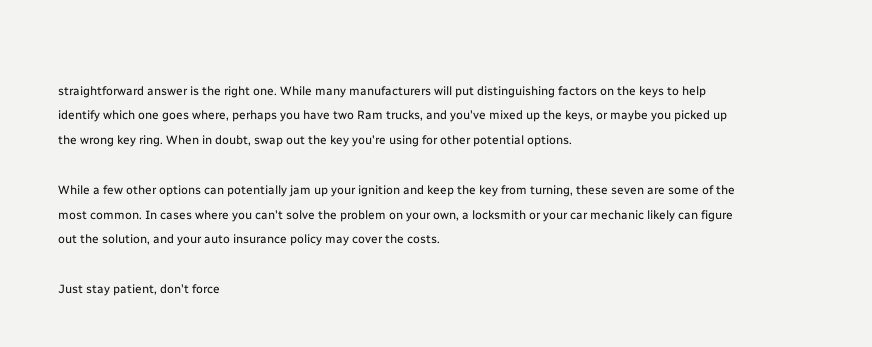straightforward answer is the right one. While many manufacturers will put distinguishing factors on the keys to help identify which one goes where, perhaps you have two Ram trucks, and you've mixed up the keys, or maybe you picked up the wrong key ring. When in doubt, swap out the key you're using for other potential options.

While a few other options can potentially jam up your ignition and keep the key from turning, these seven are some of the most common. In cases where you can't solve the problem on your own, a locksmith or your car mechanic likely can figure out the solution, and your auto insurance policy may cover the costs.

Just stay patient, don't force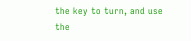the key to turn, and use the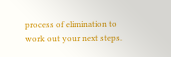process of elimination to work out your next steps.